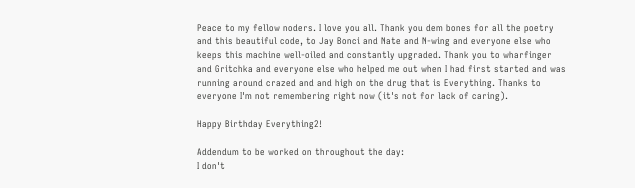Peace to my fellow noders. I love you all. Thank you dem bones for all the poetry and this beautiful code, to Jay Bonci and Nate and N-wing and everyone else who keeps this machine well-oiled and constantly upgraded. Thank you to wharfinger and Gritchka and everyone else who helped me out when I had first started and was running around crazed and and high on the drug that is Everything. Thanks to everyone I'm not remembering right now (it's not for lack of caring).

Happy Birthday Everything2!

Addendum to be worked on throughout the day:
I don't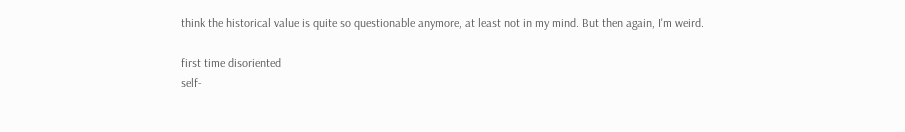think the historical value is quite so questionable anymore, at least not in my mind. But then again, I'm weird.

first time disoriented
self-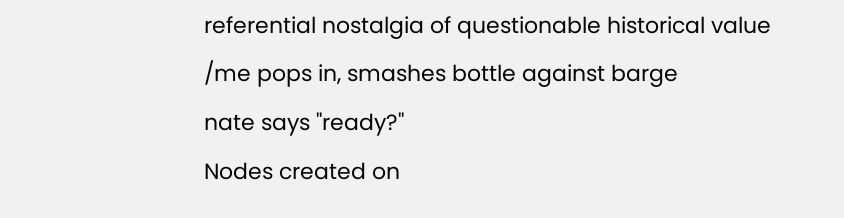referential nostalgia of questionable historical value
/me pops in, smashes bottle against barge
nate says "ready?"
Nodes created on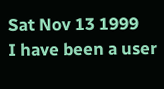Sat Nov 13 1999
I have been a user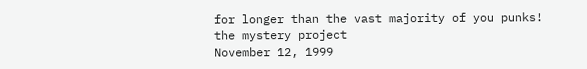for longer than the vast majority of you punks!
the mystery project
November 12, 1999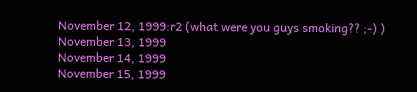November 12, 1999:r2 (what were you guys smoking?? ;-) )
November 13, 1999
November 14, 1999
November 15, 1999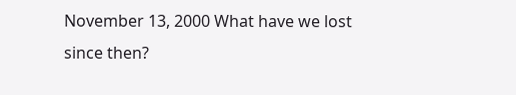November 13, 2000 What have we lost since then?